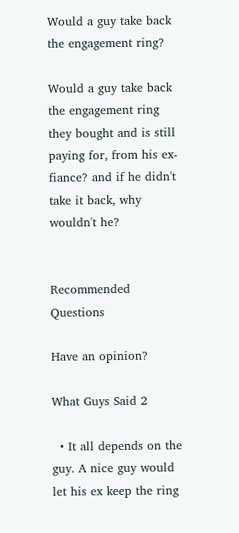Would a guy take back the engagement ring?

Would a guy take back the engagement ring they bought and is still paying for, from his ex-fiance? and if he didn't take it back, why wouldn't he?


Recommended Questions

Have an opinion?

What Guys Said 2

  • It all depends on the guy. A nice guy would let his ex keep the ring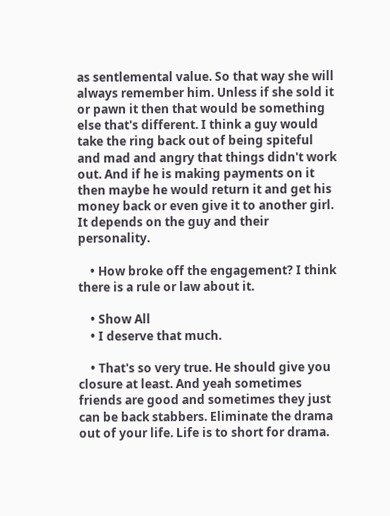as sentlemental value. So that way she will always remember him. Unless if she sold it or pawn it then that would be something else that's different. I think a guy would take the ring back out of being spiteful and mad and angry that things didn't work out. And if he is making payments on it then maybe he would return it and get his money back or even give it to another girl. It depends on the guy and their personality.

    • How broke off the engagement? I think there is a rule or law about it.

    • Show All
    • I deserve that much.

    • That's so very true. He should give you closure at least. And yeah sometimes friends are good and sometimes they just can be back stabbers. Eliminate the drama out of your life. Life is to short for drama.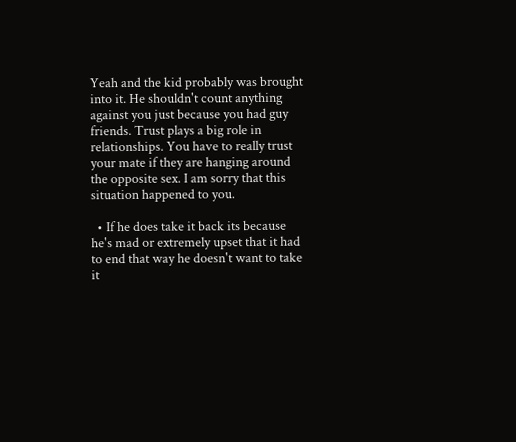Yeah and the kid probably was brought into it. He shouldn't count anything against you just because you had guy friends. Trust plays a big role in relationships. You have to really trust your mate if they are hanging around the opposite sex. I am sorry that this situation happened to you.

  • If he does take it back its because he's mad or extremely upset that it had to end that way he doesn't want to take it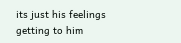its just his feelings getting to him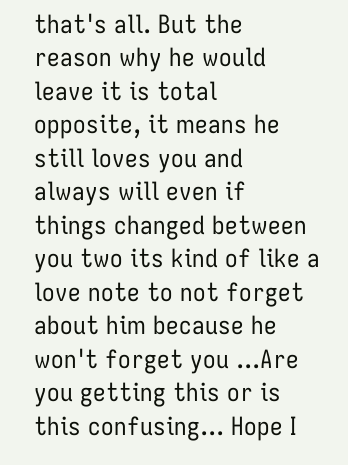that's all. But the reason why he would leave it is total opposite, it means he still loves you and always will even if things changed between you two its kind of like a love note to not forget about him because he won't forget you ...Are you getting this or is this confusing... Hope I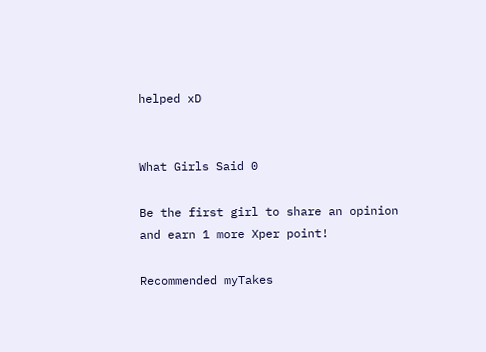helped xD


What Girls Said 0

Be the first girl to share an opinion
and earn 1 more Xper point!

Recommended myTakes